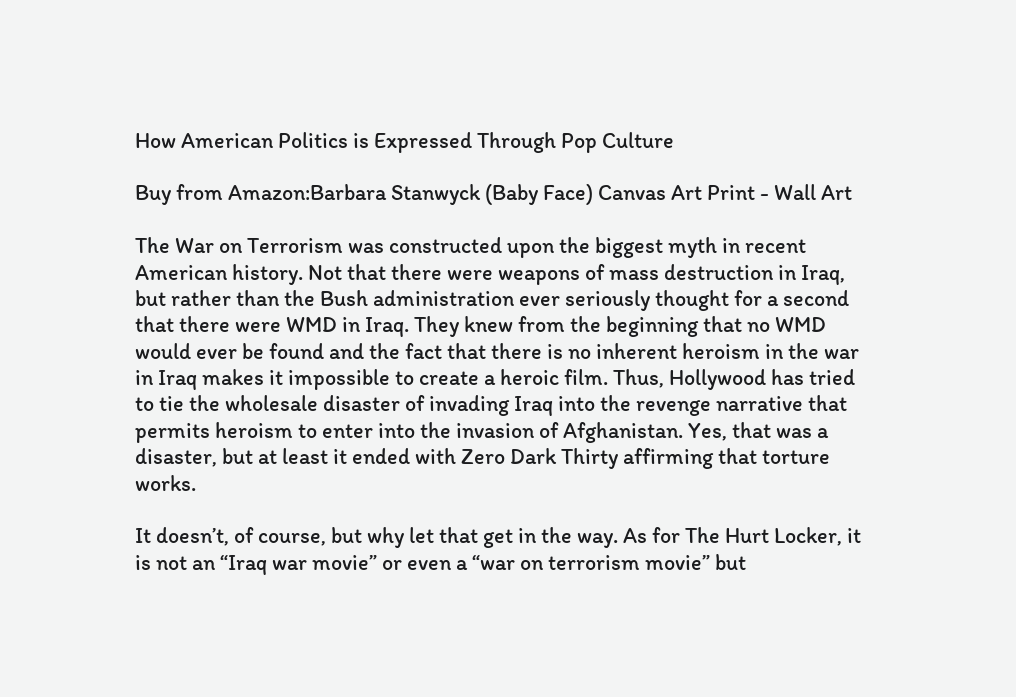How American Politics is Expressed Through Pop Culture

Buy from Amazon:Barbara Stanwyck (Baby Face) Canvas Art Print - Wall Art

The War on Terrorism was constructed upon the biggest myth in recent American history. Not that there were weapons of mass destruction in Iraq, but rather than the Bush administration ever seriously thought for a second that there were WMD in Iraq. They knew from the beginning that no WMD would ever be found and the fact that there is no inherent heroism in the war in Iraq makes it impossible to create a heroic film. Thus, Hollywood has tried to tie the wholesale disaster of invading Iraq into the revenge narrative that permits heroism to enter into the invasion of Afghanistan. Yes, that was a disaster, but at least it ended with Zero Dark Thirty affirming that torture works.

It doesn’t, of course, but why let that get in the way. As for The Hurt Locker, it is not an “Iraq war movie” or even a “war on terrorism movie” but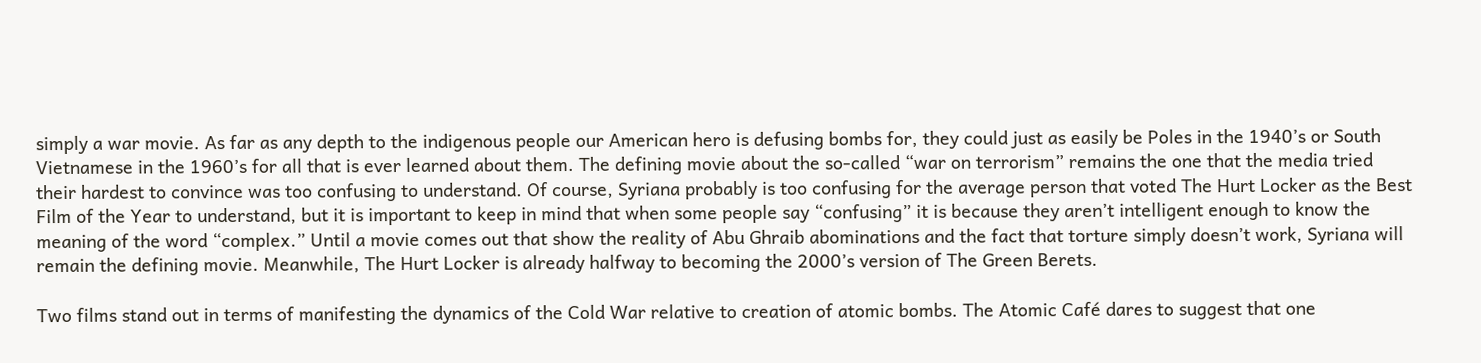simply a war movie. As far as any depth to the indigenous people our American hero is defusing bombs for, they could just as easily be Poles in the 1940’s or South Vietnamese in the 1960’s for all that is ever learned about them. The defining movie about the so-called “war on terrorism” remains the one that the media tried their hardest to convince was too confusing to understand. Of course, Syriana probably is too confusing for the average person that voted The Hurt Locker as the Best Film of the Year to understand, but it is important to keep in mind that when some people say “confusing” it is because they aren’t intelligent enough to know the meaning of the word “complex.” Until a movie comes out that show the reality of Abu Ghraib abominations and the fact that torture simply doesn’t work, Syriana will remain the defining movie. Meanwhile, The Hurt Locker is already halfway to becoming the 2000’s version of The Green Berets.

Two films stand out in terms of manifesting the dynamics of the Cold War relative to creation of atomic bombs. The Atomic Café dares to suggest that one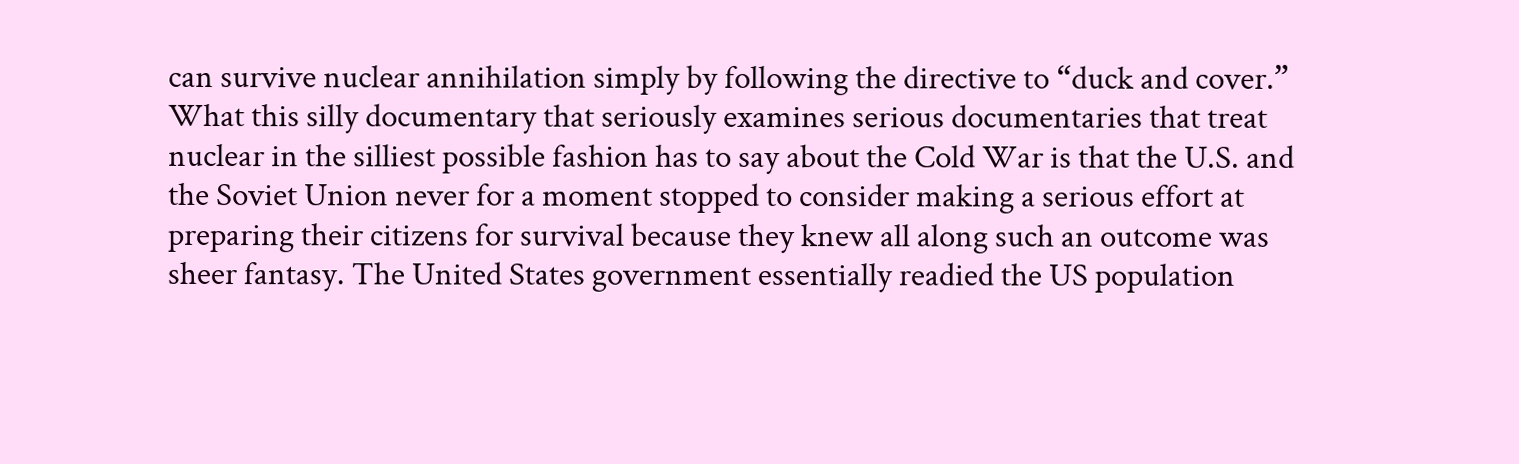can survive nuclear annihilation simply by following the directive to “duck and cover.” What this silly documentary that seriously examines serious documentaries that treat nuclear in the silliest possible fashion has to say about the Cold War is that the U.S. and the Soviet Union never for a moment stopped to consider making a serious effort at preparing their citizens for survival because they knew all along such an outcome was sheer fantasy. The United States government essentially readied the US population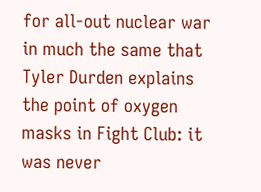for all-out nuclear war in much the same that Tyler Durden explains the point of oxygen masks in Fight Club: it was never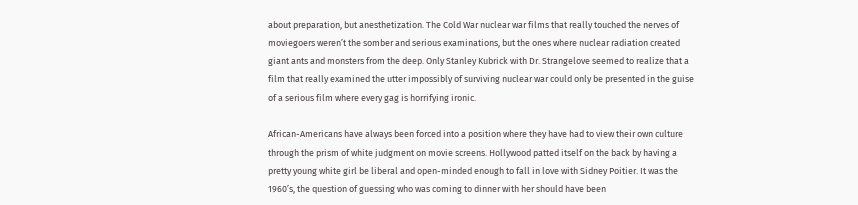about preparation, but anesthetization. The Cold War nuclear war films that really touched the nerves of moviegoers weren’t the somber and serious examinations, but the ones where nuclear radiation created giant ants and monsters from the deep. Only Stanley Kubrick with Dr. Strangelove seemed to realize that a film that really examined the utter impossibly of surviving nuclear war could only be presented in the guise of a serious film where every gag is horrifying ironic.

African-Americans have always been forced into a position where they have had to view their own culture through the prism of white judgment on movie screens. Hollywood patted itself on the back by having a pretty young white girl be liberal and open-minded enough to fall in love with Sidney Poitier. It was the 1960’s, the question of guessing who was coming to dinner with her should have been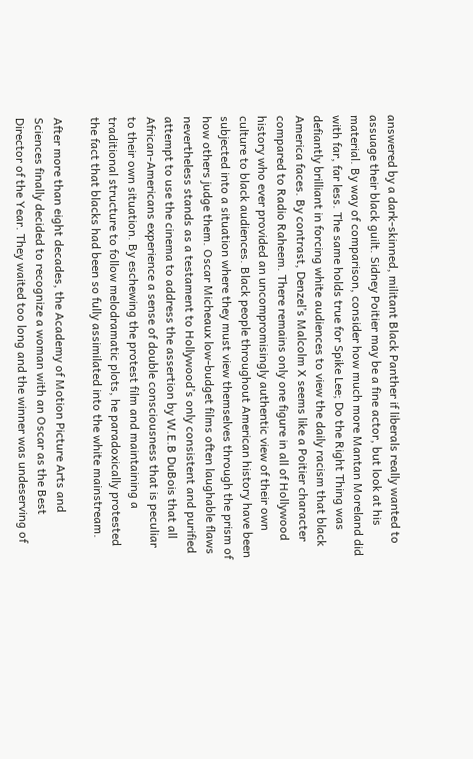answered by a dark-skinned, militant Black Panther if liberals really wanted to assuage their black guilt. Sidney Poitier may be a fine actor, but look at his material. By way of comparison, consider how much more Mantan Moreland did with far, far less. The same holds true for Spike Lee; Do the Right Thing was defiantly brilliant in forcing white audiences to view the daily racism that black America faces. By contrast, Denzel’s Malcolm X seems like a Poitier character compared to Radio Raheem. There remains only one figure in all of Hollywood history who ever provided an uncompromisingly authentic view of their own culture to black audiences. Black people throughout American history have been subjected into a situation where they must view themselves through the prism of how others judge them. Oscar Micheaux low-budget films often laughable flaws nevertheless stands as a testament to Hollywood’s only consistent and purified attempt to use the cinema to address the assertion by W.E.B DuBois that all African-Americans experience a sense of double consciousness that is peculiar to their own situation. By eschewing the protest film and maintaining a traditional structure to follow melodramatic plots, he paradoxically protested the fact that blacks had been so fully assimilated into the white mainstream.

After more than eight decades, the Academy of Motion Picture Arts and Sciences finally decided to recognize a woman with an Oscar as the Best Director of the Year. They waited too long and the winner was undeserving of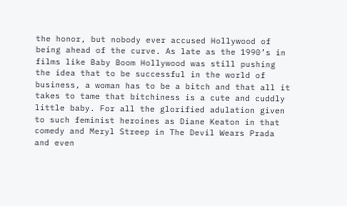the honor, but nobody ever accused Hollywood of being ahead of the curve. As late as the 1990’s in films like Baby Boom Hollywood was still pushing the idea that to be successful in the world of business, a woman has to be a bitch and that all it takes to tame that bitchiness is a cute and cuddly little baby. For all the glorified adulation given to such feminist heroines as Diane Keaton in that comedy and Meryl Streep in The Devil Wears Prada and even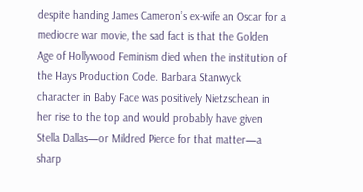despite handing James Cameron’s ex-wife an Oscar for a mediocre war movie, the sad fact is that the Golden Age of Hollywood Feminism died when the institution of the Hays Production Code. Barbara Stanwyck character in Baby Face was positively Nietzschean in her rise to the top and would probably have given Stella Dallas—or Mildred Pierce for that matter—a sharp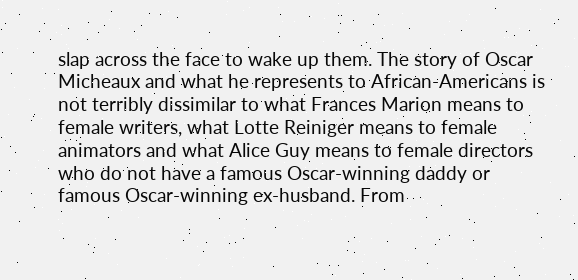slap across the face to wake up them. The story of Oscar Micheaux and what he represents to African-Americans is not terribly dissimilar to what Frances Marion means to female writers, what Lotte Reiniger means to female animators and what Alice Guy means to female directors who do not have a famous Oscar-winning daddy or famous Oscar-winning ex-husband. From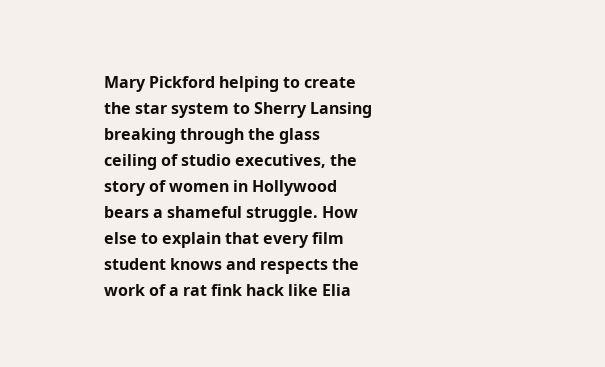Mary Pickford helping to create the star system to Sherry Lansing breaking through the glass ceiling of studio executives, the story of women in Hollywood bears a shameful struggle. How else to explain that every film student knows and respects the work of a rat fink hack like Elia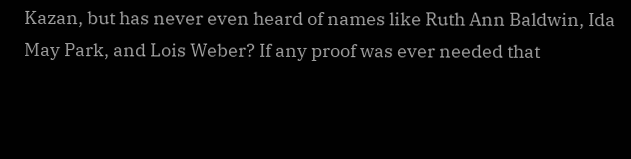Kazan, but has never even heard of names like Ruth Ann Baldwin, Ida May Park, and Lois Weber? If any proof was ever needed that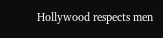Hollywood respects men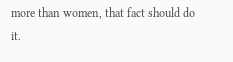more than women, that fact should do it.